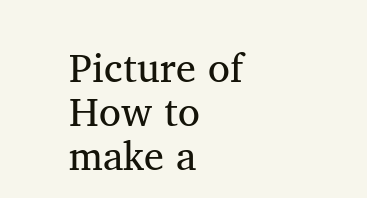Picture of How to make a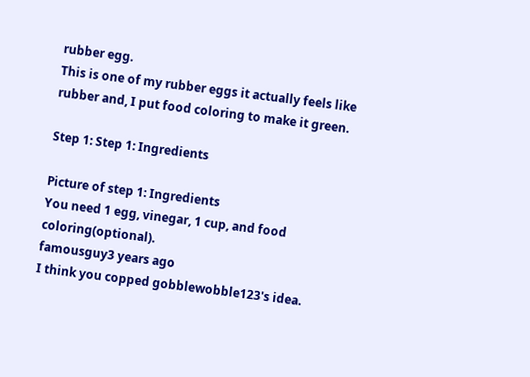rubber egg.
This is one of my rubber eggs it actually feels like rubber and, I put food coloring to make it green.

Step 1: Step 1: Ingredients

Picture of step 1: Ingredients
You need 1 egg, vinegar, 1 cup, and food coloring(optional).
famousguy3 years ago
I think you copped gobblewobble123's idea.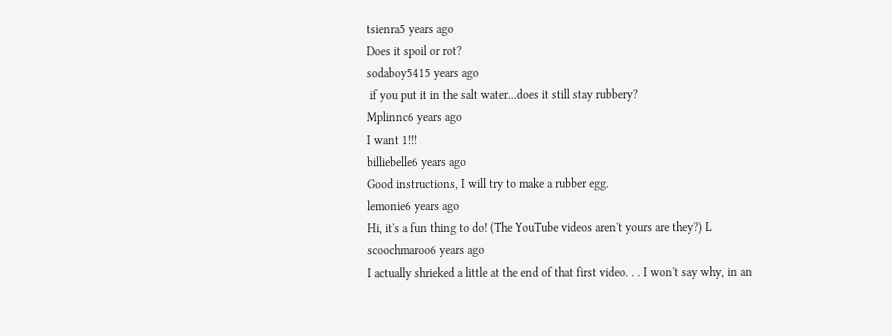tsienra5 years ago
Does it spoil or rot?
sodaboy5415 years ago
 if you put it in the salt water...does it still stay rubbery?
Mplinnc6 years ago
I want 1!!!
billiebelle6 years ago
Good instructions, I will try to make a rubber egg.
lemonie6 years ago
Hi, it's a fun thing to do! (The YouTube videos aren't yours are they?) L
scoochmaroo6 years ago
I actually shrieked a little at the end of that first video. . . I won't say why, in an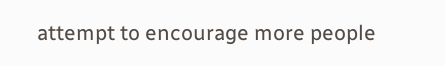attempt to encourage more people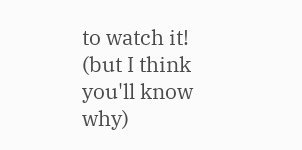to watch it! (but I think you'll know why)